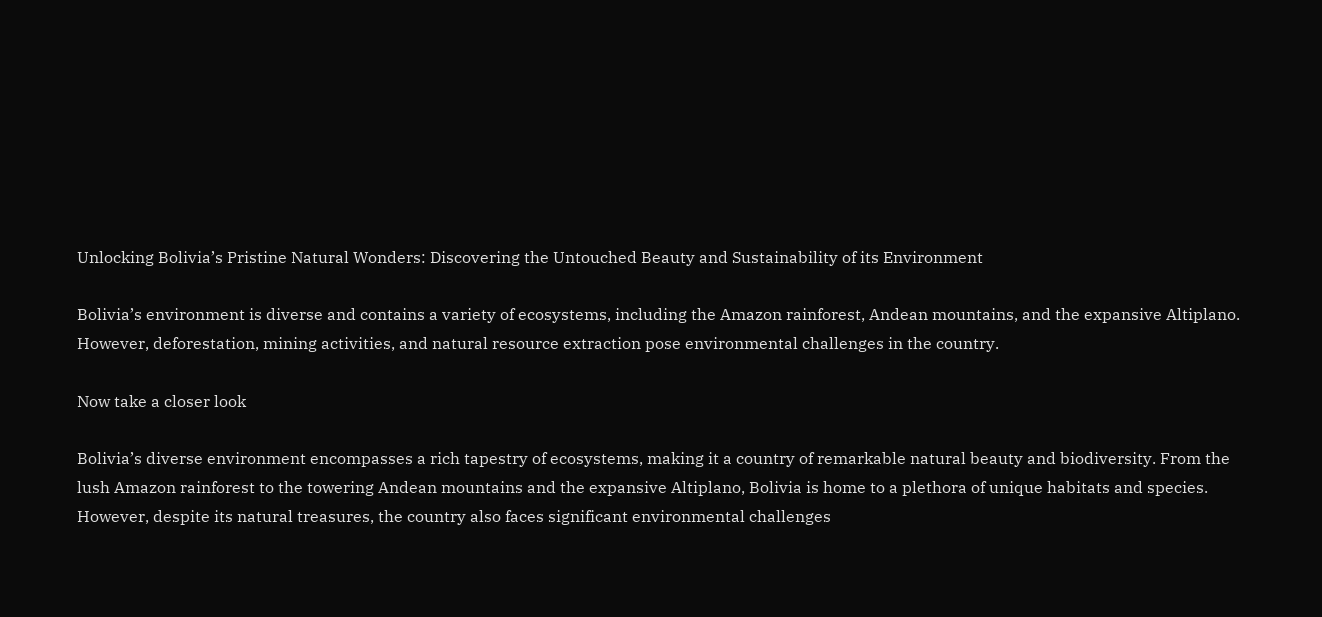Unlocking Bolivia’s Pristine Natural Wonders: Discovering the Untouched Beauty and Sustainability of its Environment

Bolivia’s environment is diverse and contains a variety of ecosystems, including the Amazon rainforest, Andean mountains, and the expansive Altiplano. However, deforestation, mining activities, and natural resource extraction pose environmental challenges in the country.

Now take a closer look

Bolivia’s diverse environment encompasses a rich tapestry of ecosystems, making it a country of remarkable natural beauty and biodiversity. From the lush Amazon rainforest to the towering Andean mountains and the expansive Altiplano, Bolivia is home to a plethora of unique habitats and species. However, despite its natural treasures, the country also faces significant environmental challenges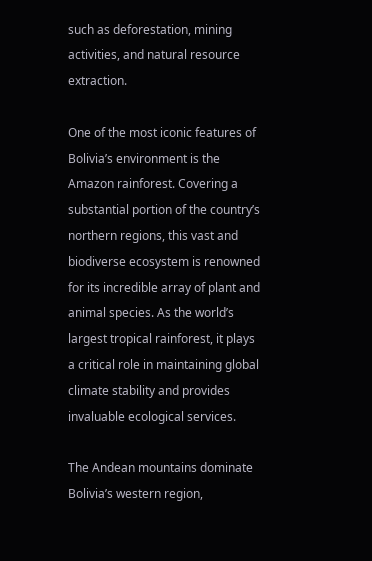such as deforestation, mining activities, and natural resource extraction.

One of the most iconic features of Bolivia’s environment is the Amazon rainforest. Covering a substantial portion of the country’s northern regions, this vast and biodiverse ecosystem is renowned for its incredible array of plant and animal species. As the world’s largest tropical rainforest, it plays a critical role in maintaining global climate stability and provides invaluable ecological services.

The Andean mountains dominate Bolivia’s western region,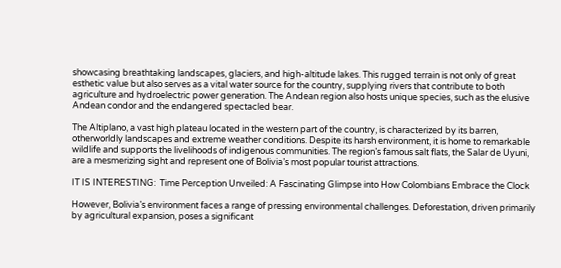showcasing breathtaking landscapes, glaciers, and high-altitude lakes. This rugged terrain is not only of great esthetic value but also serves as a vital water source for the country, supplying rivers that contribute to both agriculture and hydroelectric power generation. The Andean region also hosts unique species, such as the elusive Andean condor and the endangered spectacled bear.

The Altiplano, a vast high plateau located in the western part of the country, is characterized by its barren, otherworldly landscapes and extreme weather conditions. Despite its harsh environment, it is home to remarkable wildlife and supports the livelihoods of indigenous communities. The region’s famous salt flats, the Salar de Uyuni, are a mesmerizing sight and represent one of Bolivia’s most popular tourist attractions.

IT IS INTERESTING:  Time Perception Unveiled: A Fascinating Glimpse into How Colombians Embrace the Clock

However, Bolivia’s environment faces a range of pressing environmental challenges. Deforestation, driven primarily by agricultural expansion, poses a significant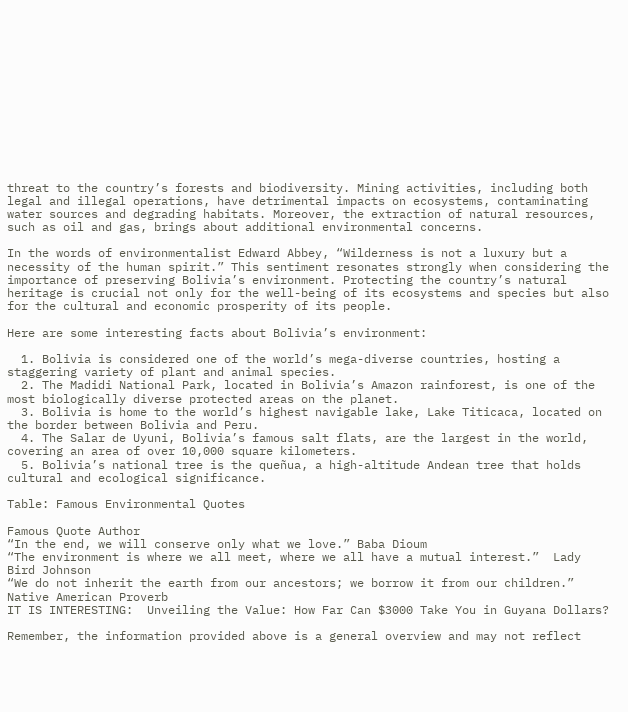threat to the country’s forests and biodiversity. Mining activities, including both legal and illegal operations, have detrimental impacts on ecosystems, contaminating water sources and degrading habitats. Moreover, the extraction of natural resources, such as oil and gas, brings about additional environmental concerns.

In the words of environmentalist Edward Abbey, “Wilderness is not a luxury but a necessity of the human spirit.” This sentiment resonates strongly when considering the importance of preserving Bolivia’s environment. Protecting the country’s natural heritage is crucial not only for the well-being of its ecosystems and species but also for the cultural and economic prosperity of its people.

Here are some interesting facts about Bolivia’s environment:

  1. Bolivia is considered one of the world’s mega-diverse countries, hosting a staggering variety of plant and animal species.
  2. The Madidi National Park, located in Bolivia’s Amazon rainforest, is one of the most biologically diverse protected areas on the planet.
  3. Bolivia is home to the world’s highest navigable lake, Lake Titicaca, located on the border between Bolivia and Peru.
  4. The Salar de Uyuni, Bolivia’s famous salt flats, are the largest in the world, covering an area of over 10,000 square kilometers.
  5. Bolivia’s national tree is the queñua, a high-altitude Andean tree that holds cultural and ecological significance.

Table: Famous Environmental Quotes

Famous Quote Author
“In the end, we will conserve only what we love.” Baba Dioum
“The environment is where we all meet, where we all have a mutual interest.”  Lady Bird Johnson
“We do not inherit the earth from our ancestors; we borrow it from our children.” Native American Proverb
IT IS INTERESTING:  Unveiling the Value: How Far Can $3000 Take You in Guyana Dollars?

Remember, the information provided above is a general overview and may not reflect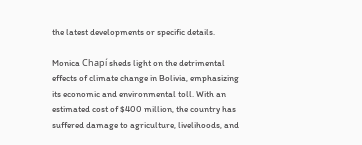the latest developments or specific details.

Monica Chapí sheds light on the detrimental effects of climate change in Bolivia, emphasizing its economic and environmental toll. With an estimated cost of $400 million, the country has suffered damage to agriculture, livelihoods, and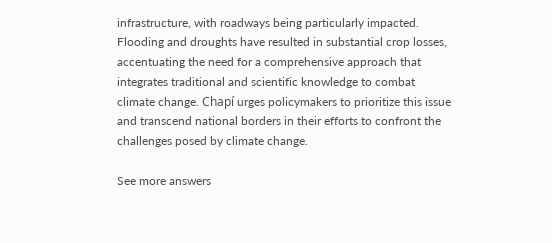infrastructure, with roadways being particularly impacted. Flooding and droughts have resulted in substantial crop losses, accentuating the need for a comprehensive approach that integrates traditional and scientific knowledge to combat climate change. Chapí urges policymakers to prioritize this issue and transcend national borders in their efforts to confront the challenges posed by climate change.

See more answers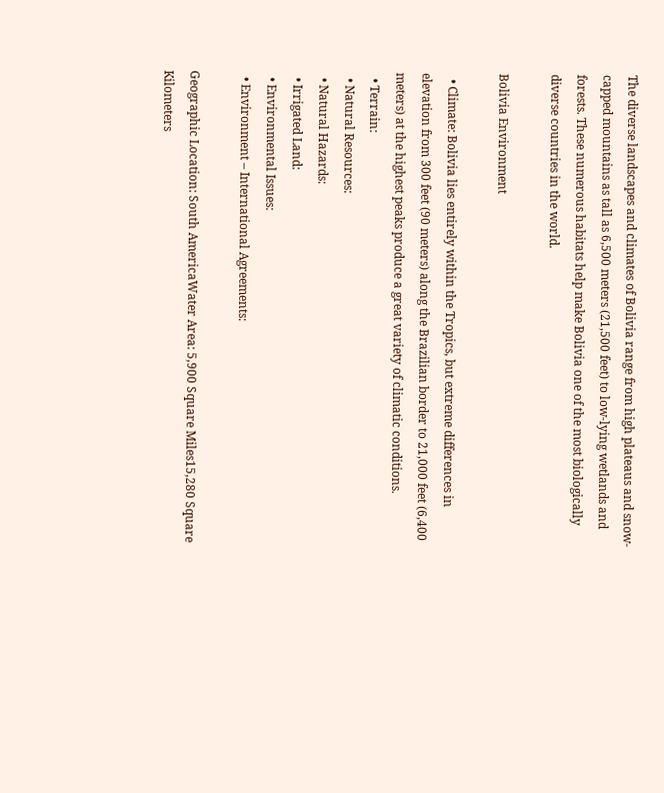The diverse landscapes and climates of Bolivia range from high plateaus and snow-capped mountains as tall as 6,500 meters (21,500 feet) to low-lying wetlands and forests. These numerous habitats help make Bolivia one of the most biologically diverse countries in the world.

Bolivia Environment

  • Climate: Bolivia lies entirely within the Tropics, but extreme differences in elevation from 300 feet (90 meters) along the Brazilian border to 21,000 feet (6,400 meters) at the highest peaks produce a great variety of climatic conditions.
  • Terrain:
  • Natural Resources:
  • Natural Hazards:
  • Irrigated Land:
  • Environmental Issues:
  • Environment – International Agreements:

Geographic Location: South AmericaWater Area: 5,900 Square Miles15,280 Square Kilometers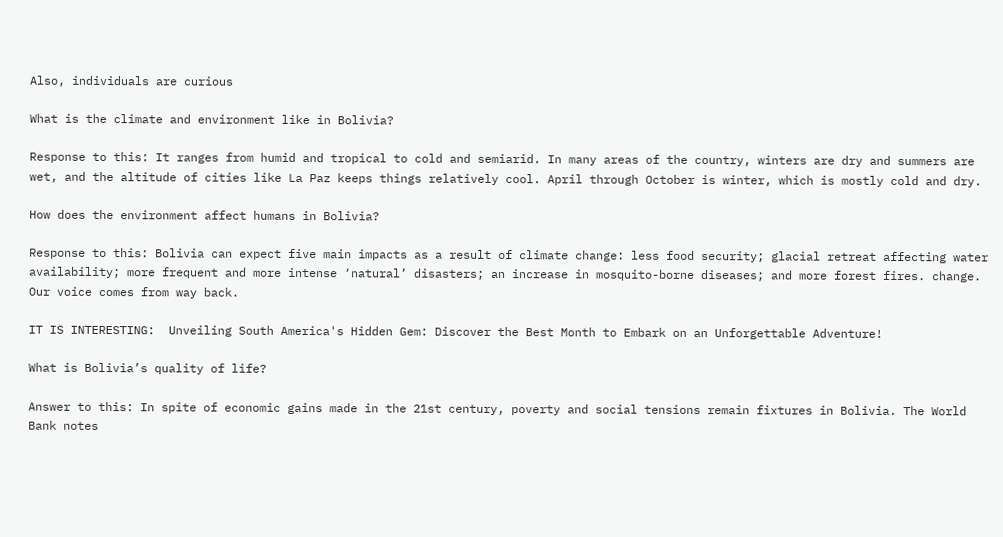Also, individuals are curious

What is the climate and environment like in Bolivia?

Response to this: It ranges from humid and tropical to cold and semiarid. In many areas of the country, winters are dry and summers are wet, and the altitude of cities like La Paz keeps things relatively cool. April through October is winter, which is mostly cold and dry.

How does the environment affect humans in Bolivia?

Response to this: Bolivia can expect five main impacts as a result of climate change: less food security; glacial retreat affecting water availability; more frequent and more intense ‘natural’ disasters; an increase in mosquito-borne diseases; and more forest fires. change. Our voice comes from way back.

IT IS INTERESTING:  Unveiling South America's Hidden Gem: Discover the Best Month to Embark on an Unforgettable Adventure!

What is Bolivia’s quality of life?

Answer to this: In spite of economic gains made in the 21st century, poverty and social tensions remain fixtures in Bolivia. The World Bank notes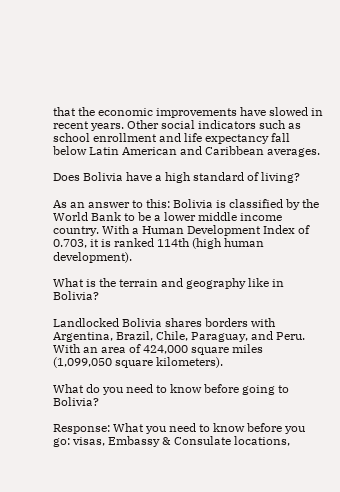that the economic improvements have slowed in recent years. Other social indicators such as school enrollment and life expectancy fall below Latin American and Caribbean averages.

Does Bolivia have a high standard of living?

As an answer to this: Bolivia is classified by the World Bank to be a lower middle income country. With a Human Development Index of 0.703, it is ranked 114th (high human development).

What is the terrain and geography like in Bolivia?

Landlocked Bolivia shares borders with Argentina, Brazil, Chile, Paraguay, and Peru. With an area of 424,000 square miles (1,099,050 square kilometers).

What do you need to know before going to Bolivia?

Response: What you need to know before you go: visas, Embassy & Consulate locations,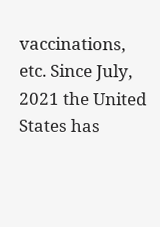vaccinations, etc. Since July, 2021 the United States has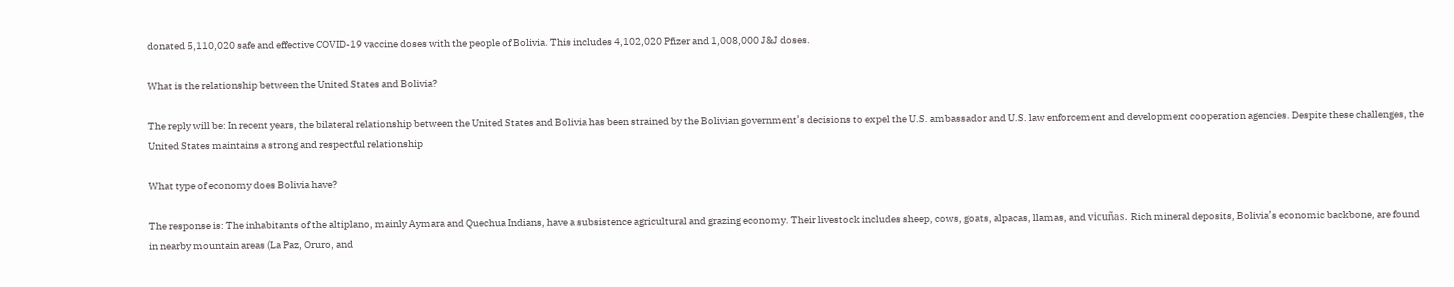donated 5,110,020 safe and effective COVID-19 vaccine doses with the people of Bolivia. This includes 4,102,020 Pfizer and 1,008,000 J&J doses.

What is the relationship between the United States and Bolivia?

The reply will be: In recent years, the bilateral relationship between the United States and Bolivia has been strained by the Bolivian government’s decisions to expel the U.S. ambassador and U.S. law enforcement and development cooperation agencies. Despite these challenges, the United States maintains a strong and respectful relationship

What type of economy does Bolivia have?

The response is: The inhabitants of the altiplano, mainly Aymara and Quechua Indians, have a subsistence agricultural and grazing economy. Their livestock includes sheep, cows, goats, alpacas, llamas, and vicuñas. Rich mineral deposits, Bolivia’s economic backbone, are found in nearby mountain areas (La Paz, Oruro, and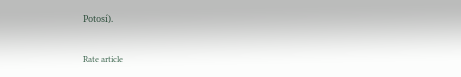Potosí).

Rate article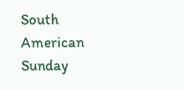South American Sunday